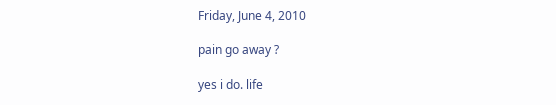Friday, June 4, 2010

pain go away ?

yes i do. life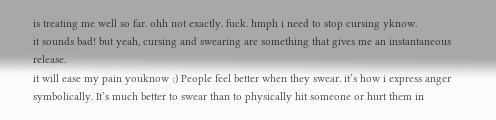is treating me well so far. ohh not exactly. fuck. hmph i need to stop cursing yknow.
it sounds bad! but yeah, cursing and swearing are something that gives me an instantaneous release.
it will ease my pain youknow :) People feel better when they swear. it’s how i express anger symbolically. It’s much better to swear than to physically hit someone or hurt them in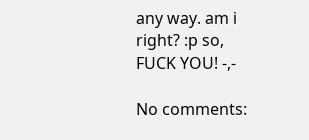any way. am i right? :p so, FUCK YOU! -,-

No comments: